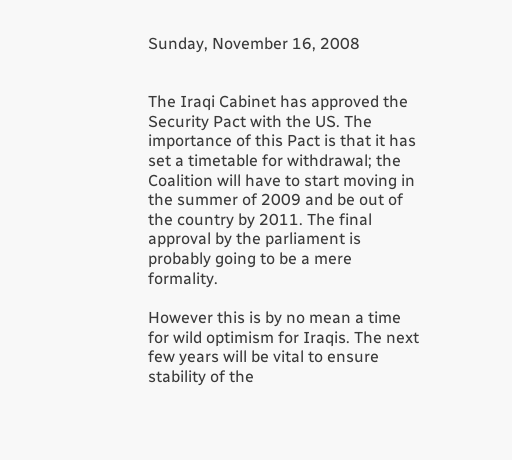Sunday, November 16, 2008


The Iraqi Cabinet has approved the Security Pact with the US. The importance of this Pact is that it has set a timetable for withdrawal; the Coalition will have to start moving in the summer of 2009 and be out of the country by 2011. The final approval by the parliament is probably going to be a mere formality.

However this is by no mean a time for wild optimism for Iraqis. The next few years will be vital to ensure stability of the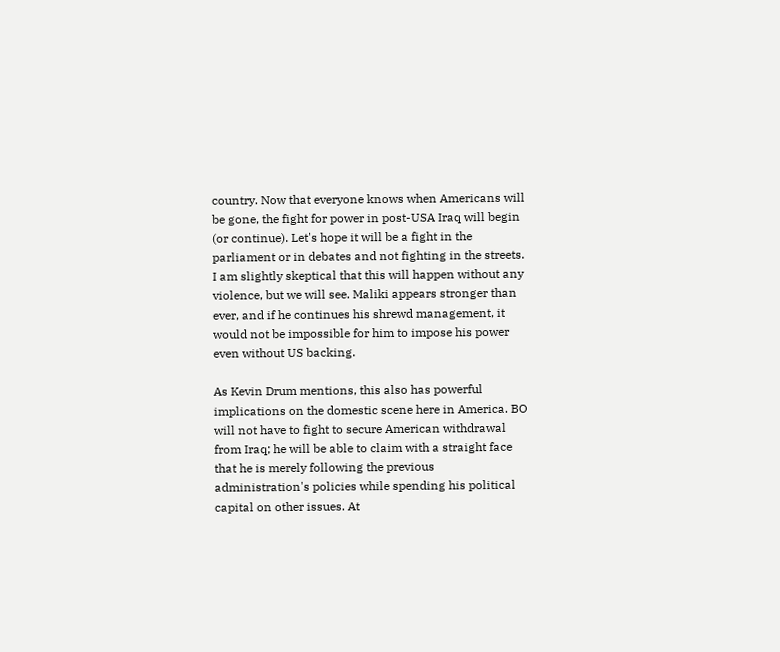country. Now that everyone knows when Americans will be gone, the fight for power in post-USA Iraq will begin (or continue). Let's hope it will be a fight in the parliament or in debates and not fighting in the streets. I am slightly skeptical that this will happen without any violence, but we will see. Maliki appears stronger than ever, and if he continues his shrewd management, it would not be impossible for him to impose his power even without US backing.

As Kevin Drum mentions, this also has powerful implications on the domestic scene here in America. BO will not have to fight to secure American withdrawal from Iraq; he will be able to claim with a straight face that he is merely following the previous administration's policies while spending his political capital on other issues. At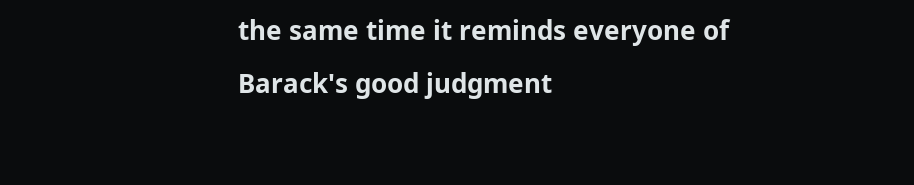the same time it reminds everyone of Barack's good judgment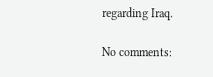regarding Iraq.

No comments: